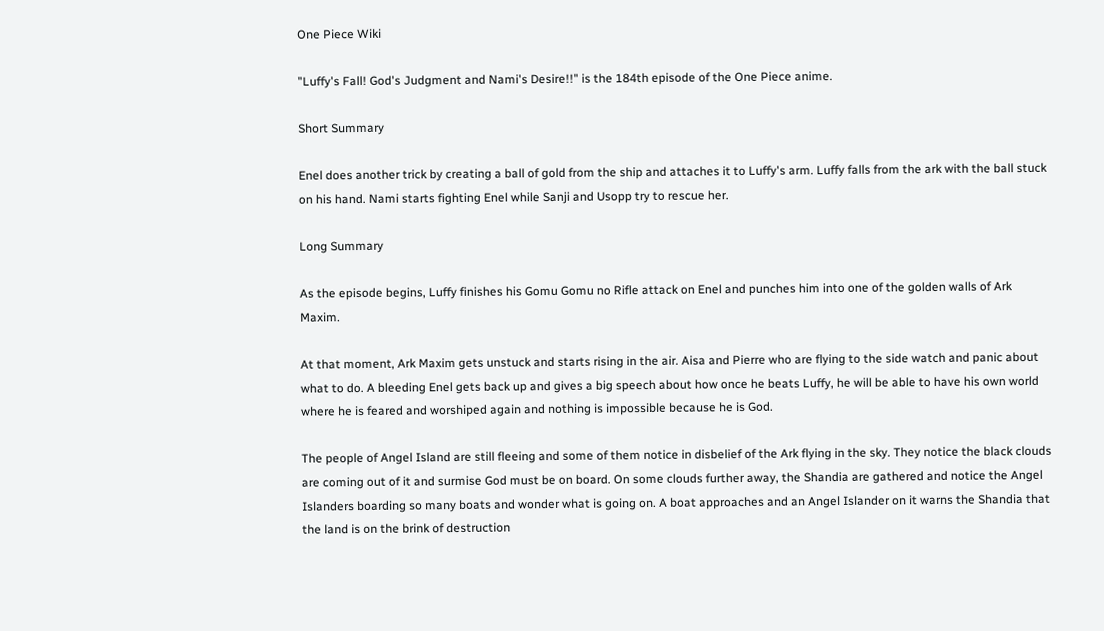One Piece Wiki

"Luffy's Fall! God's Judgment and Nami's Desire!!" is the 184th episode of the One Piece anime.

Short Summary

Enel does another trick by creating a ball of gold from the ship and attaches it to Luffy's arm. Luffy falls from the ark with the ball stuck on his hand. Nami starts fighting Enel while Sanji and Usopp try to rescue her.

Long Summary

As the episode begins, Luffy finishes his Gomu Gomu no Rifle attack on Enel and punches him into one of the golden walls of Ark Maxim.

At that moment, Ark Maxim gets unstuck and starts rising in the air. Aisa and Pierre who are flying to the side watch and panic about what to do. A bleeding Enel gets back up and gives a big speech about how once he beats Luffy, he will be able to have his own world where he is feared and worshiped again and nothing is impossible because he is God.

The people of Angel Island are still fleeing and some of them notice in disbelief of the Ark flying in the sky. They notice the black clouds are coming out of it and surmise God must be on board. On some clouds further away, the Shandia are gathered and notice the Angel Islanders boarding so many boats and wonder what is going on. A boat approaches and an Angel Islander on it warns the Shandia that the land is on the brink of destruction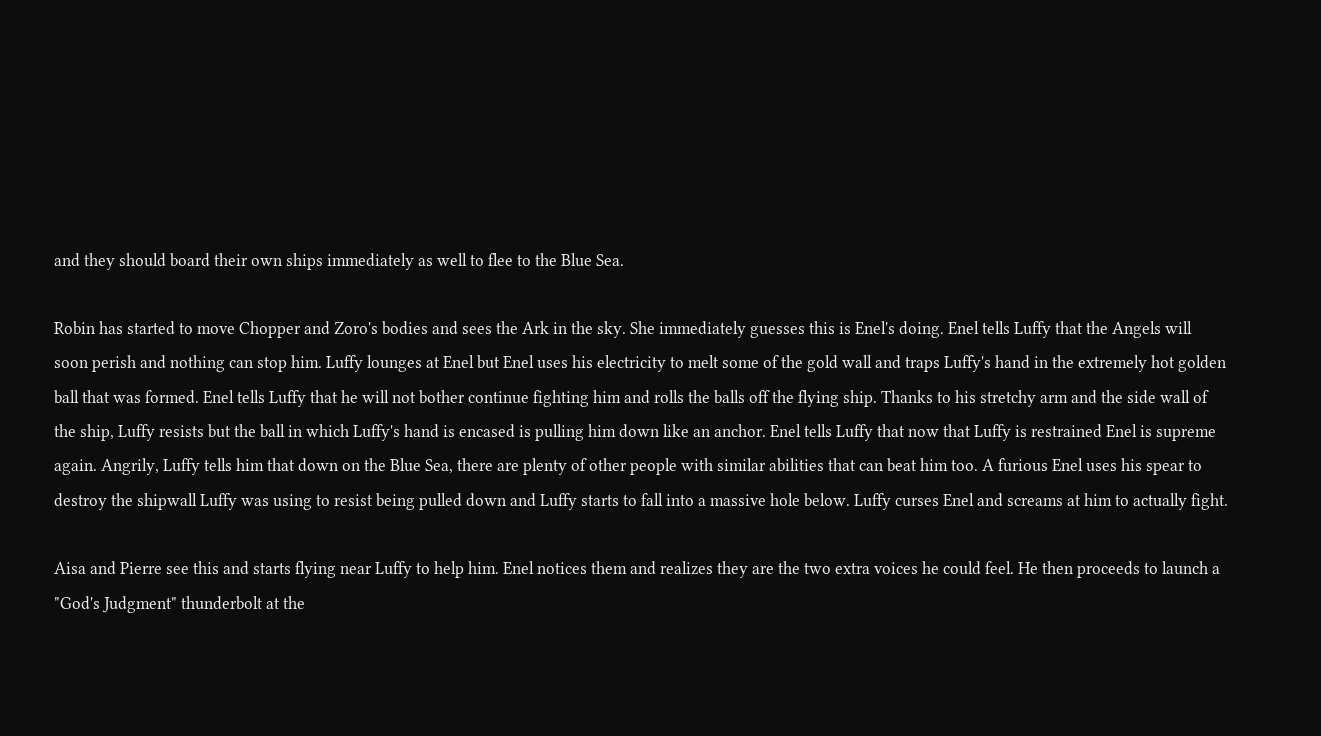and they should board their own ships immediately as well to flee to the Blue Sea.

Robin has started to move Chopper and Zoro's bodies and sees the Ark in the sky. She immediately guesses this is Enel's doing. Enel tells Luffy that the Angels will soon perish and nothing can stop him. Luffy lounges at Enel but Enel uses his electricity to melt some of the gold wall and traps Luffy's hand in the extremely hot golden ball that was formed. Enel tells Luffy that he will not bother continue fighting him and rolls the balls off the flying ship. Thanks to his stretchy arm and the side wall of the ship, Luffy resists but the ball in which Luffy's hand is encased is pulling him down like an anchor. Enel tells Luffy that now that Luffy is restrained Enel is supreme again. Angrily, Luffy tells him that down on the Blue Sea, there are plenty of other people with similar abilities that can beat him too. A furious Enel uses his spear to destroy the shipwall Luffy was using to resist being pulled down and Luffy starts to fall into a massive hole below. Luffy curses Enel and screams at him to actually fight.

Aisa and Pierre see this and starts flying near Luffy to help him. Enel notices them and realizes they are the two extra voices he could feel. He then proceeds to launch a "God's Judgment" thunderbolt at the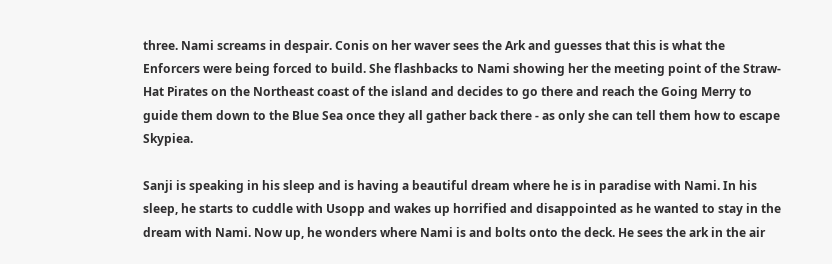three. Nami screams in despair. Conis on her waver sees the Ark and guesses that this is what the Enforcers were being forced to build. She flashbacks to Nami showing her the meeting point of the Straw-Hat Pirates on the Northeast coast of the island and decides to go there and reach the Going Merry to guide them down to the Blue Sea once they all gather back there - as only she can tell them how to escape Skypiea.

Sanji is speaking in his sleep and is having a beautiful dream where he is in paradise with Nami. In his sleep, he starts to cuddle with Usopp and wakes up horrified and disappointed as he wanted to stay in the dream with Nami. Now up, he wonders where Nami is and bolts onto the deck. He sees the ark in the air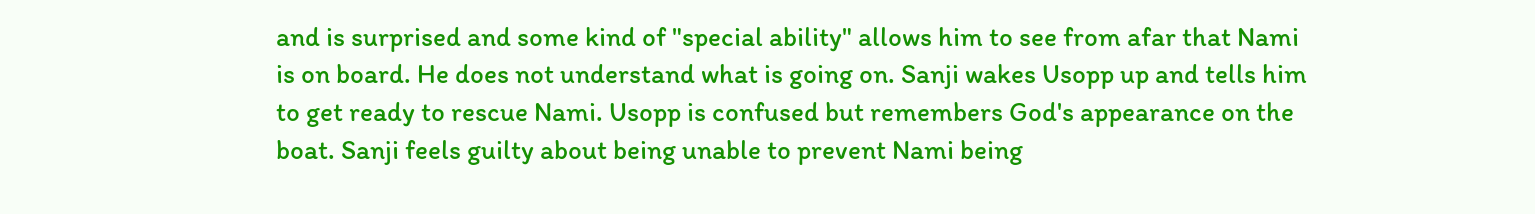and is surprised and some kind of "special ability" allows him to see from afar that Nami is on board. He does not understand what is going on. Sanji wakes Usopp up and tells him to get ready to rescue Nami. Usopp is confused but remembers God's appearance on the boat. Sanji feels guilty about being unable to prevent Nami being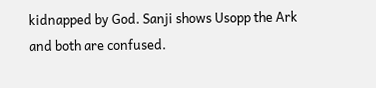kidnapped by God. Sanji shows Usopp the Ark and both are confused.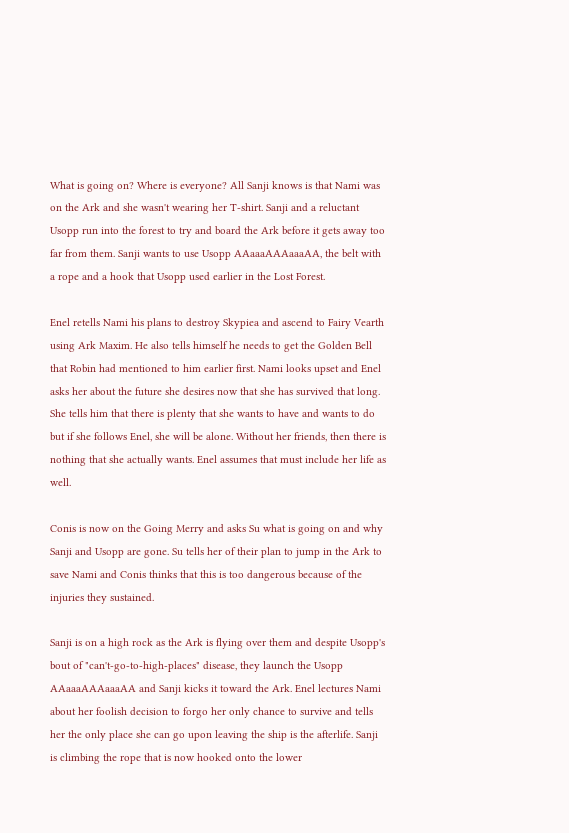What is going on? Where is everyone? All Sanji knows is that Nami was on the Ark and she wasn't wearing her T-shirt. Sanji and a reluctant Usopp run into the forest to try and board the Ark before it gets away too far from them. Sanji wants to use Usopp AAaaaAAAaaaAA, the belt with a rope and a hook that Usopp used earlier in the Lost Forest.

Enel retells Nami his plans to destroy Skypiea and ascend to Fairy Vearth using Ark Maxim. He also tells himself he needs to get the Golden Bell that Robin had mentioned to him earlier first. Nami looks upset and Enel asks her about the future she desires now that she has survived that long. She tells him that there is plenty that she wants to have and wants to do but if she follows Enel, she will be alone. Without her friends, then there is nothing that she actually wants. Enel assumes that must include her life as well.

Conis is now on the Going Merry and asks Su what is going on and why Sanji and Usopp are gone. Su tells her of their plan to jump in the Ark to save Nami and Conis thinks that this is too dangerous because of the injuries they sustained.

Sanji is on a high rock as the Ark is flying over them and despite Usopp's bout of "can't-go-to-high-places" disease, they launch the Usopp AAaaaAAAaaaAA and Sanji kicks it toward the Ark. Enel lectures Nami about her foolish decision to forgo her only chance to survive and tells her the only place she can go upon leaving the ship is the afterlife. Sanji is climbing the rope that is now hooked onto the lower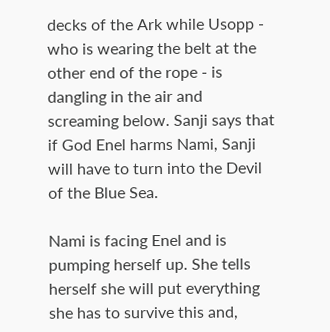decks of the Ark while Usopp - who is wearing the belt at the other end of the rope - is dangling in the air and screaming below. Sanji says that if God Enel harms Nami, Sanji will have to turn into the Devil of the Blue Sea.

Nami is facing Enel and is pumping herself up. She tells herself she will put everything she has to survive this and,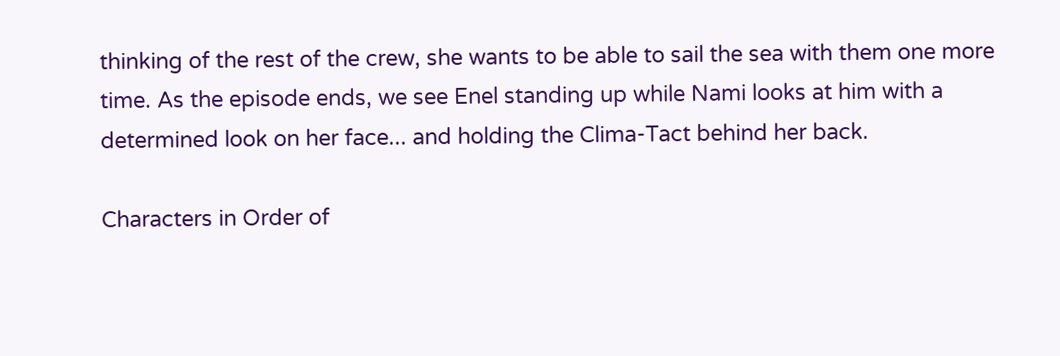thinking of the rest of the crew, she wants to be able to sail the sea with them one more time. As the episode ends, we see Enel standing up while Nami looks at him with a determined look on her face... and holding the Clima-Tact behind her back.

Characters in Order of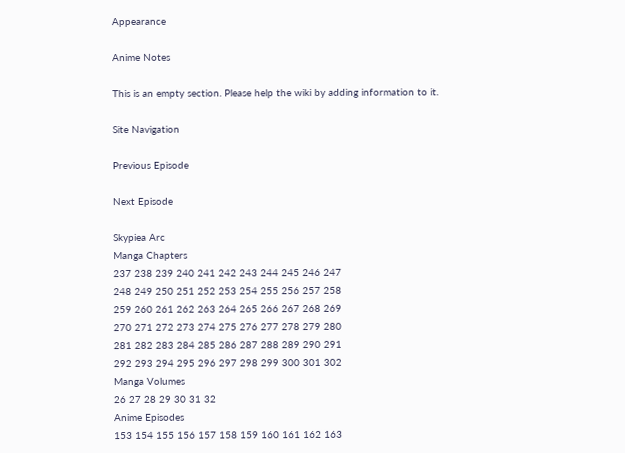Appearance

Anime Notes

This is an empty section. Please help the wiki by adding information to it.

Site Navigation

Previous Episode

Next Episode

Skypiea Arc
Manga Chapters
237 238 239 240 241 242 243 244 245 246 247
248 249 250 251 252 253 254 255 256 257 258
259 260 261 262 263 264 265 266 267 268 269
270 271 272 273 274 275 276 277 278 279 280
281 282 283 284 285 286 287 288 289 290 291
292 293 294 295 296 297 298 299 300 301 302
Manga Volumes
26 27 28 29 30 31 32
Anime Episodes
153 154 155 156 157 158 159 160 161 162 163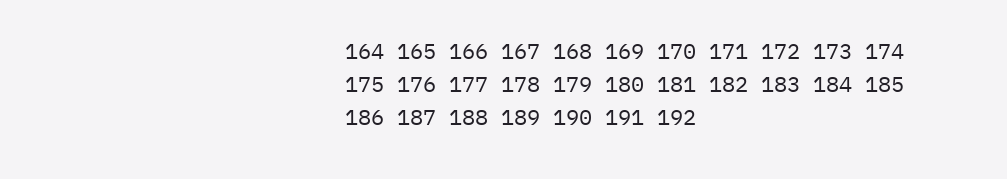164 165 166 167 168 169 170 171 172 173 174
175 176 177 178 179 180 181 182 183 184 185
186 187 188 189 190 191 192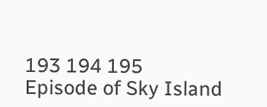193 194 195
Episode of Sky Island